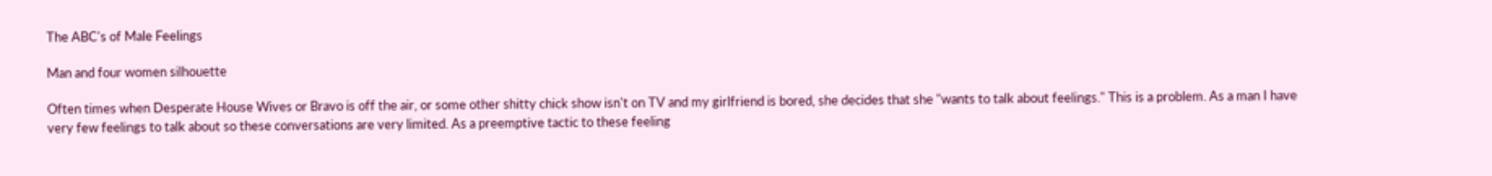The ABC's of Male Feelings

Man and four women silhouette

Often times when Desperate House Wives or Bravo is off the air, or some other shitty chick show isn't on TV and my girlfriend is bored, she decides that she "wants to talk about feelings." This is a problem. As a man I have very few feelings to talk about so these conversations are very limited. As a preemptive tactic to these feeling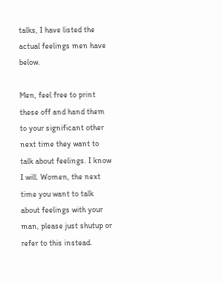talks, I have listed the actual feelings men have below.

Men, feel free to print these off and hand them to your significant other next time they want to talk about feelings. I know I will. Women, the next time you want to talk about feelings with your man, please just shutup or refer to this instead.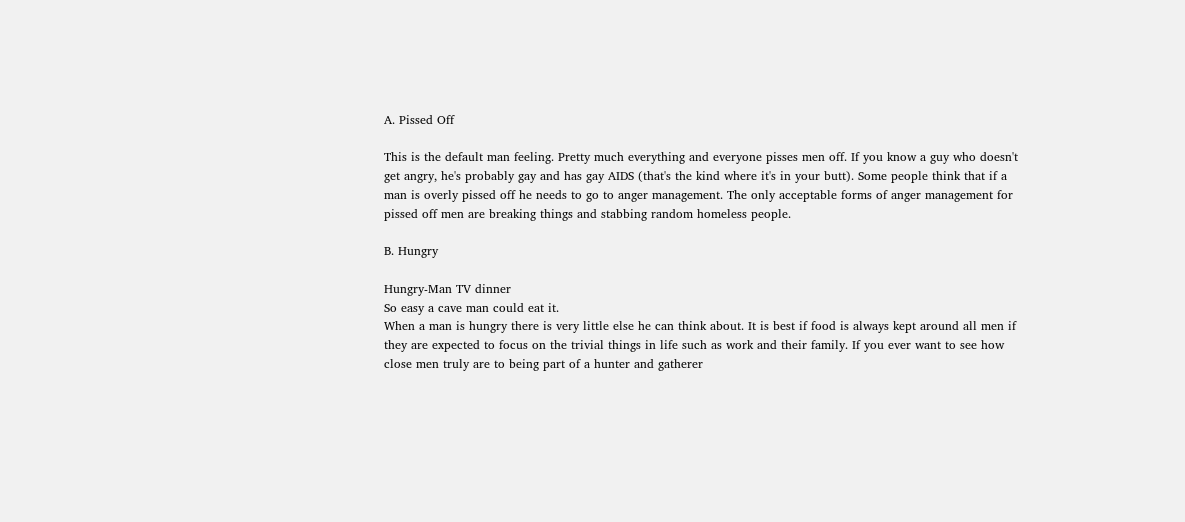A. Pissed Off

This is the default man feeling. Pretty much everything and everyone pisses men off. If you know a guy who doesn't get angry, he's probably gay and has gay AIDS (that's the kind where it's in your butt). Some people think that if a man is overly pissed off he needs to go to anger management. The only acceptable forms of anger management for pissed off men are breaking things and stabbing random homeless people.

B. Hungry

Hungry-Man TV dinner
So easy a cave man could eat it.
When a man is hungry there is very little else he can think about. It is best if food is always kept around all men if they are expected to focus on the trivial things in life such as work and their family. If you ever want to see how close men truly are to being part of a hunter and gatherer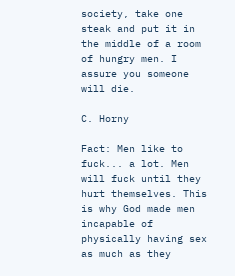society, take one steak and put it in the middle of a room of hungry men. I assure you someone will die.

C. Horny

Fact: Men like to fuck... a lot. Men will fuck until they hurt themselves. This is why God made men incapable of physically having sex as much as they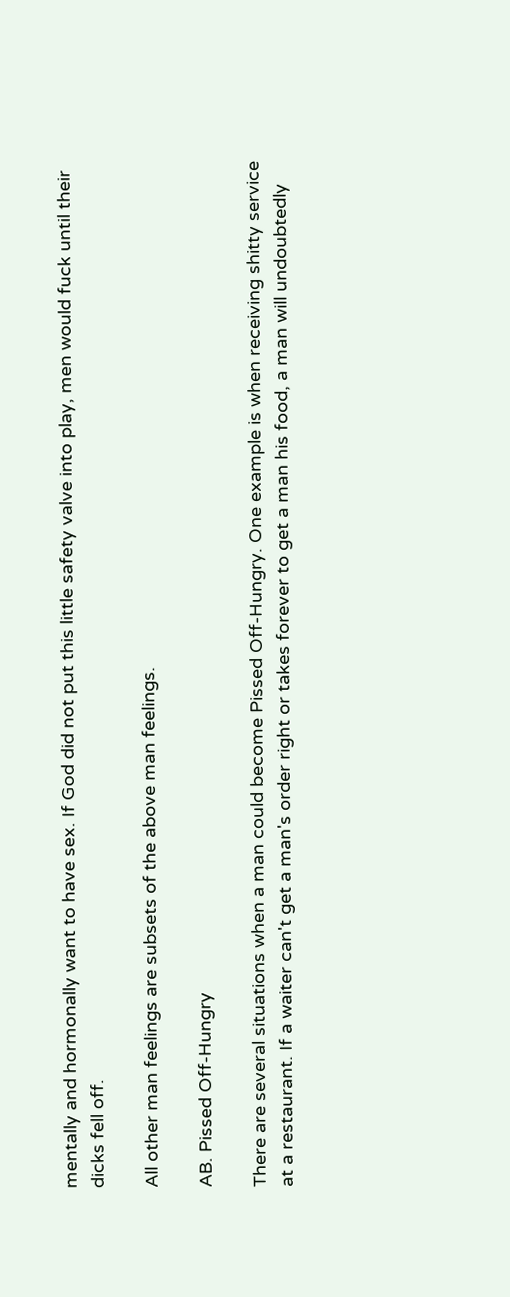mentally and hormonally want to have sex. If God did not put this little safety valve into play, men would fuck until their dicks fell off.

All other man feelings are subsets of the above man feelings.

AB. Pissed Off-Hungry

There are several situations when a man could become Pissed Off-Hungry. One example is when receiving shitty service at a restaurant. If a waiter can't get a man's order right or takes forever to get a man his food, a man will undoubtedly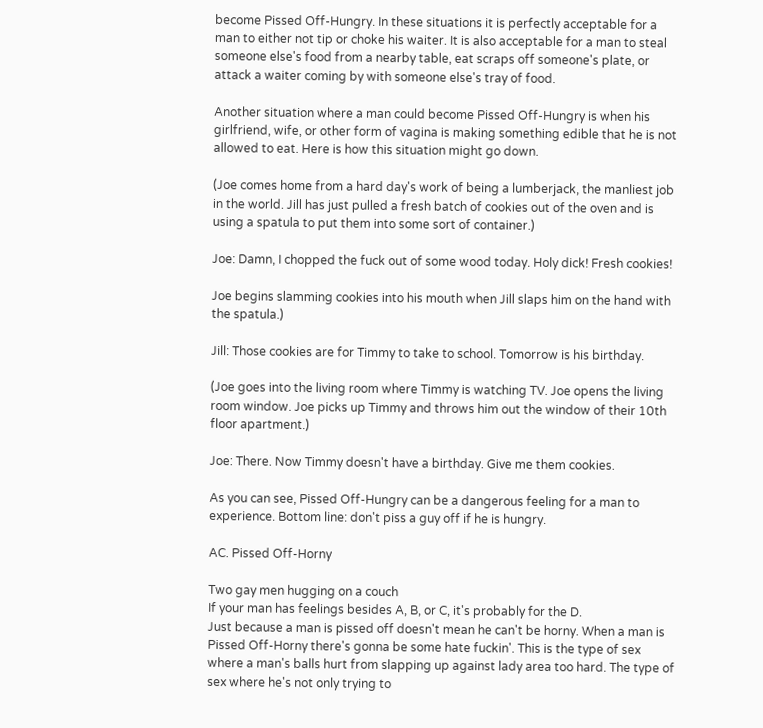become Pissed Off-Hungry. In these situations it is perfectly acceptable for a man to either not tip or choke his waiter. It is also acceptable for a man to steal someone else's food from a nearby table, eat scraps off someone's plate, or attack a waiter coming by with someone else's tray of food.

Another situation where a man could become Pissed Off-Hungry is when his girlfriend, wife, or other form of vagina is making something edible that he is not allowed to eat. Here is how this situation might go down.

(Joe comes home from a hard day's work of being a lumberjack, the manliest job in the world. Jill has just pulled a fresh batch of cookies out of the oven and is using a spatula to put them into some sort of container.)

Joe: Damn, I chopped the fuck out of some wood today. Holy dick! Fresh cookies!

Joe begins slamming cookies into his mouth when Jill slaps him on the hand with the spatula.)

Jill: Those cookies are for Timmy to take to school. Tomorrow is his birthday.

(Joe goes into the living room where Timmy is watching TV. Joe opens the living room window. Joe picks up Timmy and throws him out the window of their 10th floor apartment.)

Joe: There. Now Timmy doesn't have a birthday. Give me them cookies.

As you can see, Pissed Off-Hungry can be a dangerous feeling for a man to experience. Bottom line: don't piss a guy off if he is hungry.

AC. Pissed Off-Horny

Two gay men hugging on a couch
If your man has feelings besides A, B, or C, it's probably for the D.
Just because a man is pissed off doesn't mean he can't be horny. When a man is Pissed Off-Horny there's gonna be some hate fuckin'. This is the type of sex where a man's balls hurt from slapping up against lady area too hard. The type of sex where he's not only trying to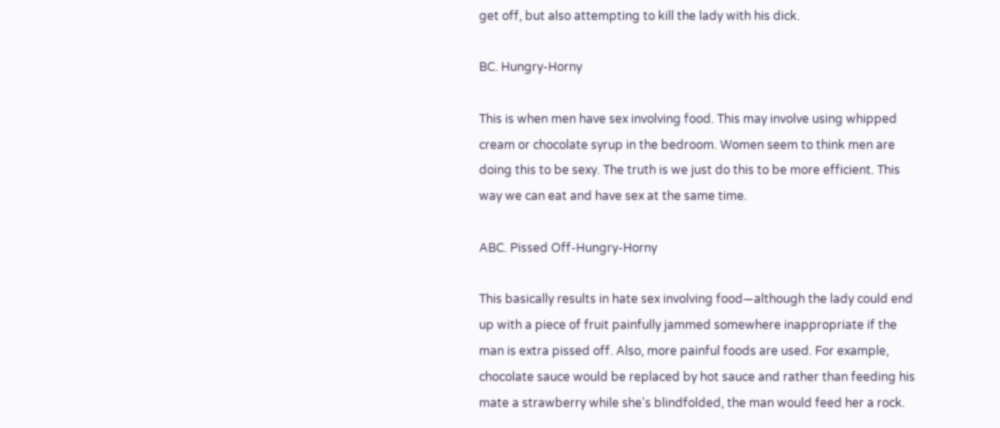get off, but also attempting to kill the lady with his dick.

BC. Hungry-Horny

This is when men have sex involving food. This may involve using whipped cream or chocolate syrup in the bedroom. Women seem to think men are doing this to be sexy. The truth is we just do this to be more efficient. This way we can eat and have sex at the same time.

ABC. Pissed Off-Hungry-Horny

This basically results in hate sex involving food—although the lady could end up with a piece of fruit painfully jammed somewhere inappropriate if the man is extra pissed off. Also, more painful foods are used. For example, chocolate sauce would be replaced by hot sauce and rather than feeding his mate a strawberry while she's blindfolded, the man would feed her a rock.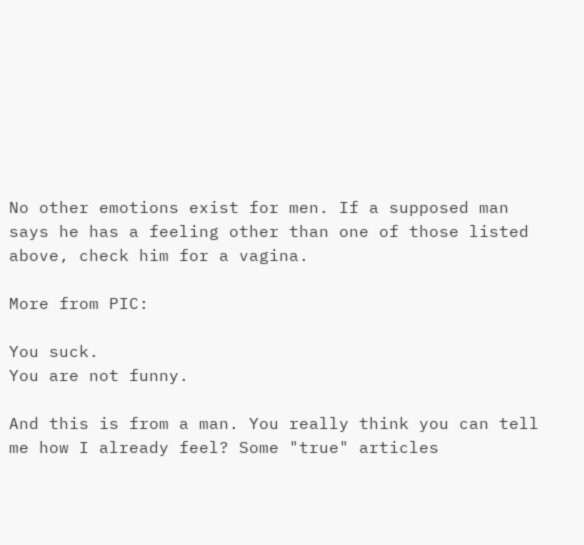No other emotions exist for men. If a supposed man says he has a feeling other than one of those listed above, check him for a vagina.

More from PIC:

You suck.
You are not funny.

And this is from a man. You really think you can tell me how I already feel? Some "true" articles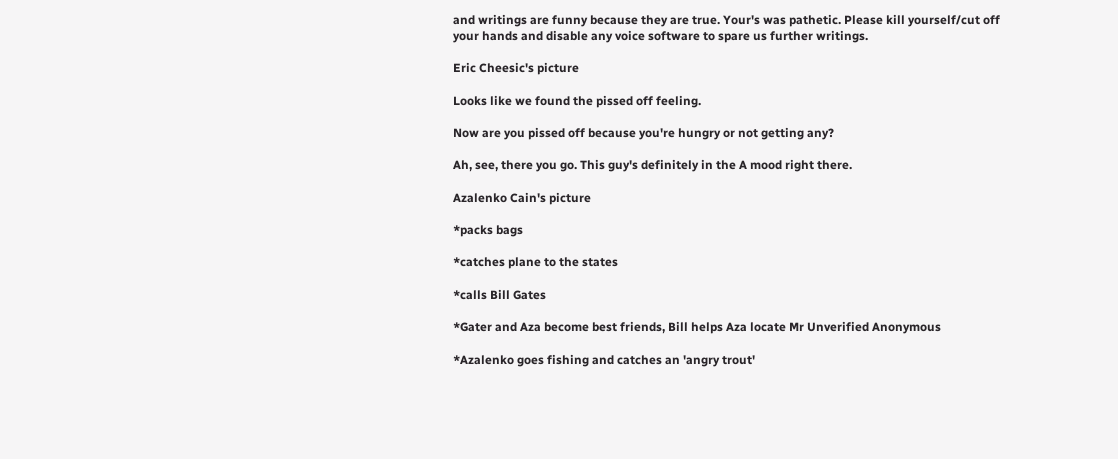and writings are funny because they are true. Your's was pathetic. Please kill yourself/cut off your hands and disable any voice software to spare us further writings.

Eric Cheesic's picture

Looks like we found the pissed off feeling.

Now are you pissed off because you're hungry or not getting any?

Ah, see, there you go. This guy's definitely in the A mood right there.

Azalenko Cain's picture

*packs bags

*catches plane to the states

*calls Bill Gates

*Gater and Aza become best friends, Bill helps Aza locate Mr Unverified Anonymous

*Azalenko goes fishing and catches an 'angry trout'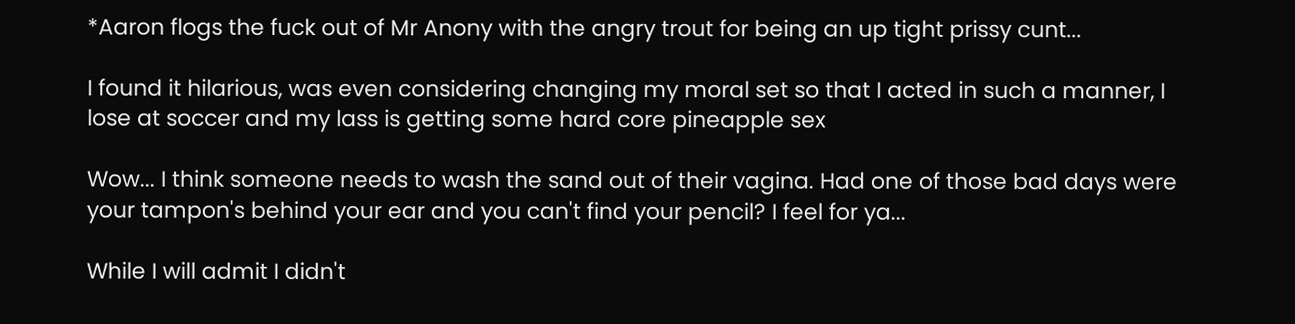*Aaron flogs the fuck out of Mr Anony with the angry trout for being an up tight prissy cunt...

I found it hilarious, was even considering changing my moral set so that I acted in such a manner, I lose at soccer and my lass is getting some hard core pineapple sex

Wow... I think someone needs to wash the sand out of their vagina. Had one of those bad days were your tampon's behind your ear and you can't find your pencil? I feel for ya...

While I will admit I didn't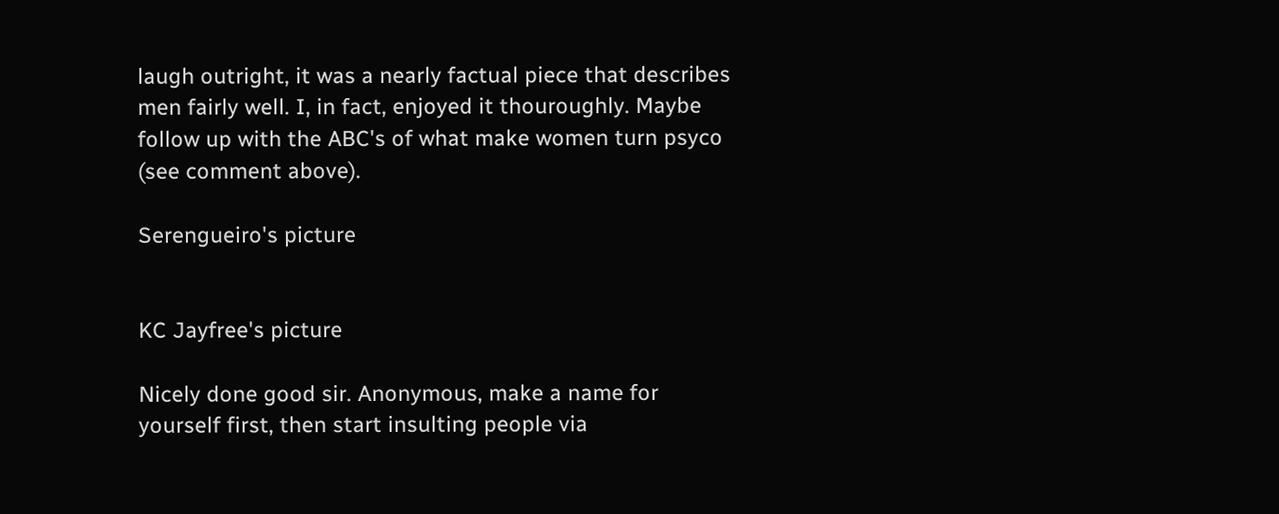laugh outright, it was a nearly factual piece that describes men fairly well. I, in fact, enjoyed it thouroughly. Maybe follow up with the ABC's of what make women turn psyco (see comment above).

Serengueiro's picture


KC Jayfree's picture

Nicely done good sir. Anonymous, make a name for yourself first, then start insulting people via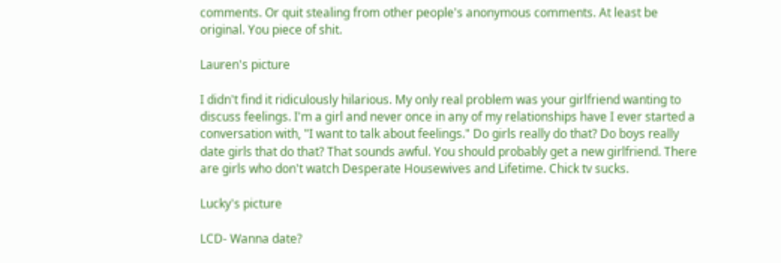comments. Or quit stealing from other people's anonymous comments. At least be original. You piece of shit.

Lauren's picture

I didn't find it ridiculously hilarious. My only real problem was your girlfriend wanting to discuss feelings. I'm a girl and never once in any of my relationships have I ever started a conversation with, "I want to talk about feelings." Do girls really do that? Do boys really date girls that do that? That sounds awful. You should probably get a new girlfriend. There are girls who don't watch Desperate Housewives and Lifetime. Chick tv sucks.

Lucky's picture

LCD- Wanna date?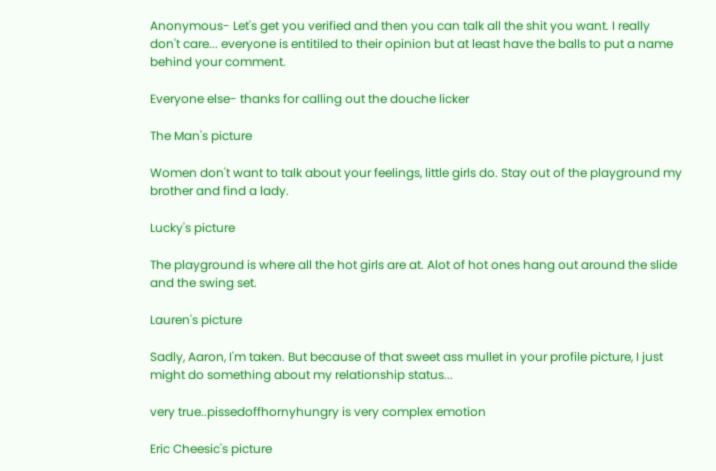Anonymous- Let's get you verified and then you can talk all the shit you want. I really don't care... everyone is entitiled to their opinion but at least have the balls to put a name behind your comment.

Everyone else- thanks for calling out the douche licker

The Man's picture

Women don't want to talk about your feelings, little girls do. Stay out of the playground my brother and find a lady.

Lucky's picture

The playground is where all the hot girls are at. Alot of hot ones hang out around the slide and the swing set.

Lauren's picture

Sadly, Aaron, I'm taken. But because of that sweet ass mullet in your profile picture, I just might do something about my relationship status...

very true..pissedoffhornyhungry is very complex emotion

Eric Cheesic's picture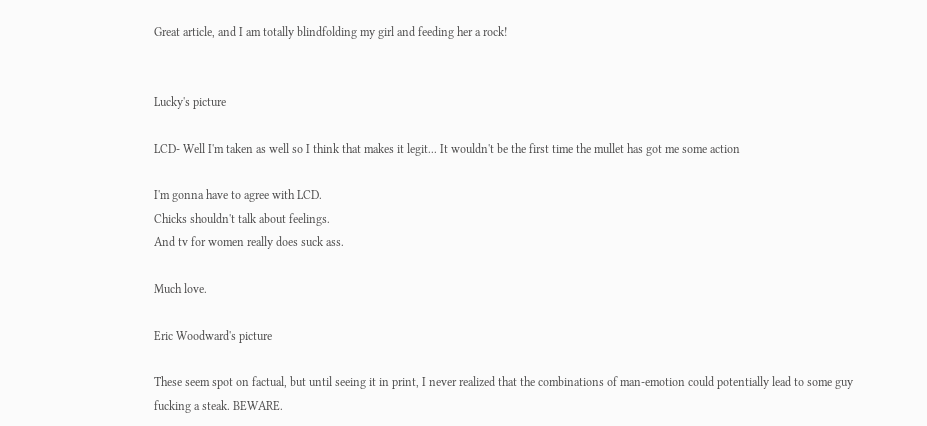Great article, and I am totally blindfolding my girl and feeding her a rock!


Lucky's picture

LCD- Well I'm taken as well so I think that makes it legit... It wouldn't be the first time the mullet has got me some action

I'm gonna have to agree with LCD.
Chicks shouldn't talk about feelings.
And tv for women really does suck ass.

Much love.

Eric Woodward's picture

These seem spot on factual, but until seeing it in print, I never realized that the combinations of man-emotion could potentially lead to some guy fucking a steak. BEWARE.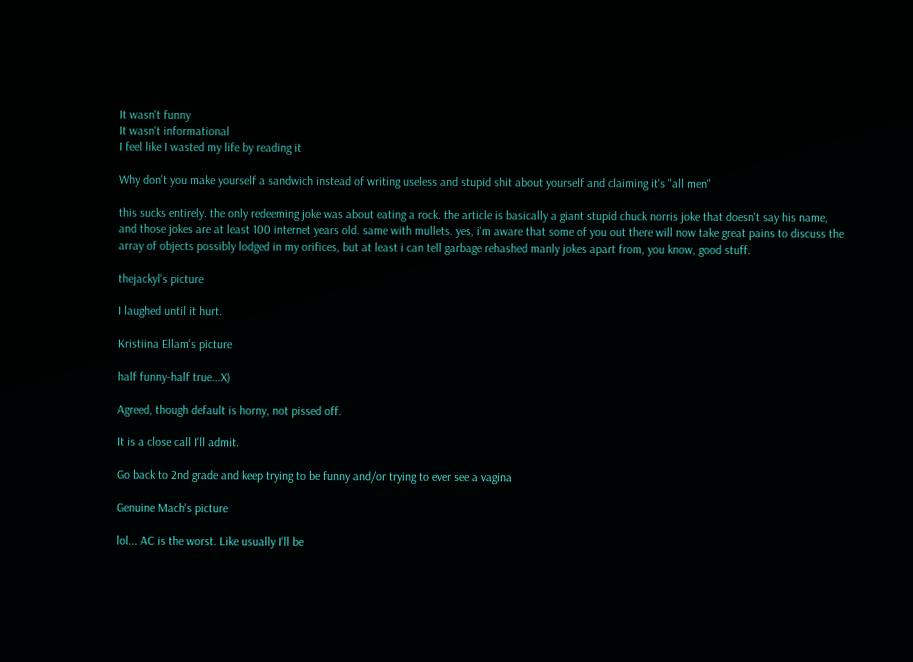It wasn't funny
It wasn't informational
I feel like I wasted my life by reading it

Why don't you make yourself a sandwich instead of writing useless and stupid shit about yourself and claiming it's "all men"

this sucks entirely. the only redeeming joke was about eating a rock. the article is basically a giant stupid chuck norris joke that doesn't say his name, and those jokes are at least 100 internet years old. same with mullets. yes, i'm aware that some of you out there will now take great pains to discuss the array of objects possibly lodged in my orifices, but at least i can tell garbage rehashed manly jokes apart from, you know, good stuff.

thejackyl's picture

I laughed until it hurt.

Kristiina Ellam's picture

half funny-half true...X)

Agreed, though default is horny, not pissed off.

It is a close call I'll admit.

Go back to 2nd grade and keep trying to be funny and/or trying to ever see a vagina

Genuine Mach's picture

lol... AC is the worst. Like usually I'll be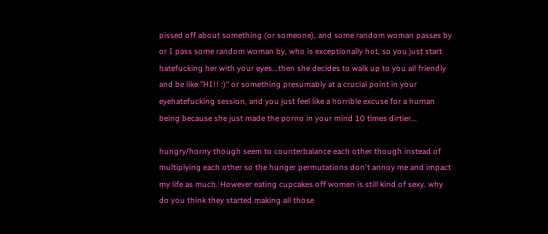pissed off about something (or someone), and some random woman passes by or I pass some random woman by, who is exceptionally hot, so you just start hatefucking her with your eyes...then she decides to walk up to you all friendly and be like "HI!! :)" or something presumably at a crucial point in your eyehatefucking session, and you just feel like a horrible excuse for a human being because she just made the porno in your mind 10 times dirtier...

hungry/horny though seem to counterbalance each other though instead of multiplying each other so the hunger permutations don't annoy me and impact my life as much. However eating cupcakes off women is still kind of sexy. why do you think they started making all those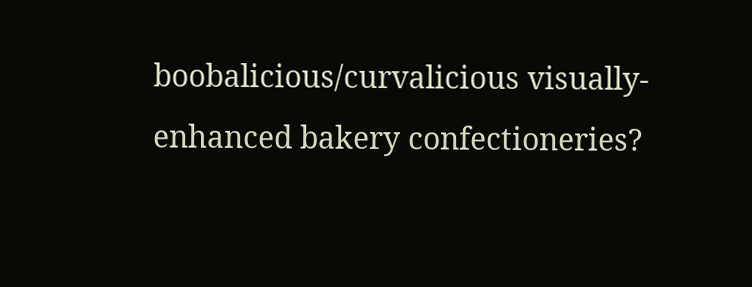boobalicious/curvalicious visually-enhanced bakery confectioneries?